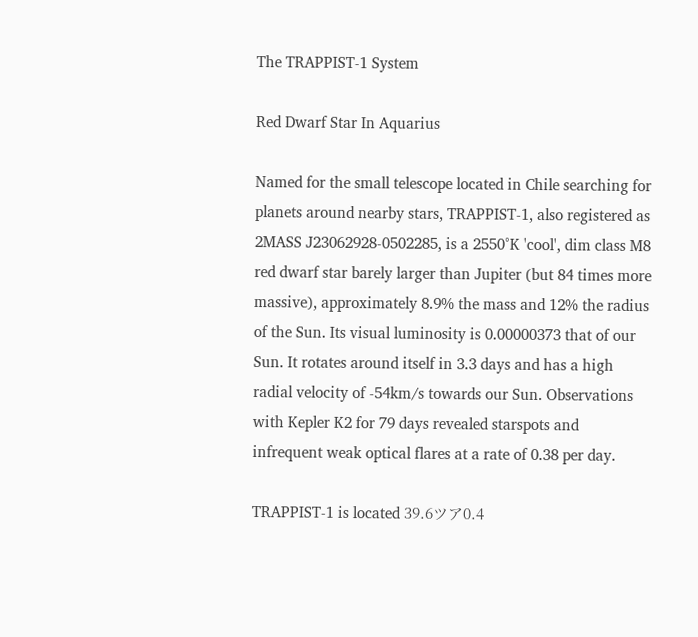The TRAPPIST-1 System

Red Dwarf Star In Aquarius

Named for the small telescope located in Chile searching for planets around nearby stars, TRAPPIST-1, also registered as 2MASS J23062928-0502285, is a 2550°K 'cool', dim class M8 red dwarf star barely larger than Jupiter (but 84 times more massive), approximately 8.9% the mass and 12% the radius of the Sun. Its visual luminosity is 0.00000373 that of our Sun. It rotates around itself in 3.3 days and has a high radial velocity of -54km/s towards our Sun. Observations with Kepler K2 for 79 days revealed starspots and infrequent weak optical flares at a rate of 0.38 per day.

TRAPPIST-1 is located 39.6ツア0.4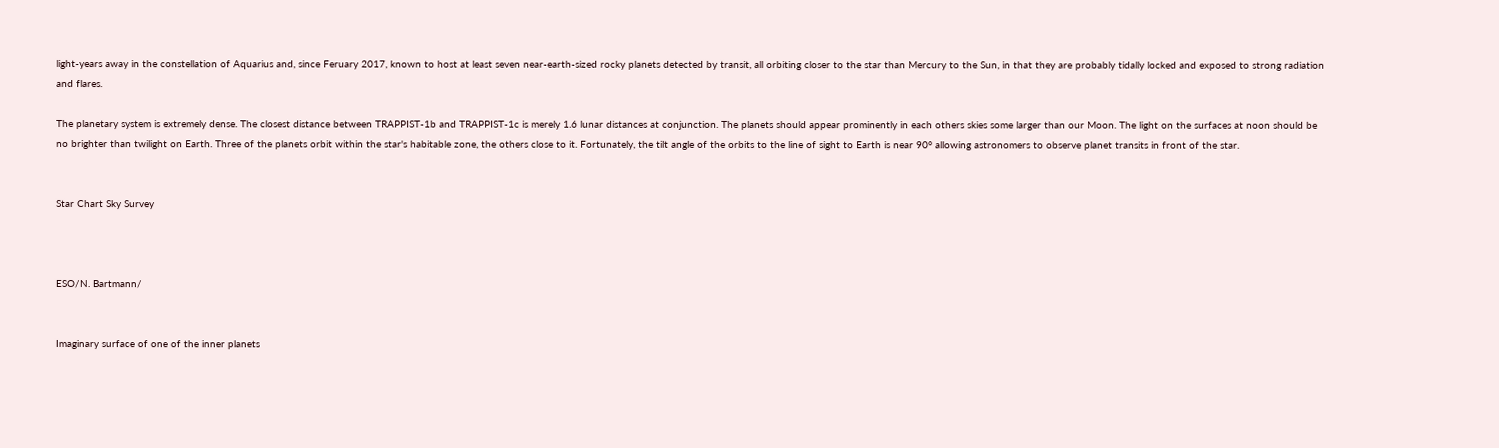light-years away in the constellation of Aquarius and, since Feruary 2017, known to host at least seven near-earth-sized rocky planets detected by transit, all orbiting closer to the star than Mercury to the Sun, in that they are probably tidally locked and exposed to strong radiation and flares.

The planetary system is extremely dense. The closest distance between TRAPPIST-1b and TRAPPIST-1c is merely 1.6 lunar distances at conjunction. The planets should appear prominently in each others skies some larger than our Moon. The light on the surfaces at noon should be no brighter than twilight on Earth. Three of the planets orbit within the star's habitable zone, the others close to it. Fortunately, the tilt angle of the orbits to the line of sight to Earth is near 90° allowing astronomers to observe planet transits in front of the star.


Star Chart Sky Survey



ESO/N. Bartmann/


Imaginary surface of one of the inner planets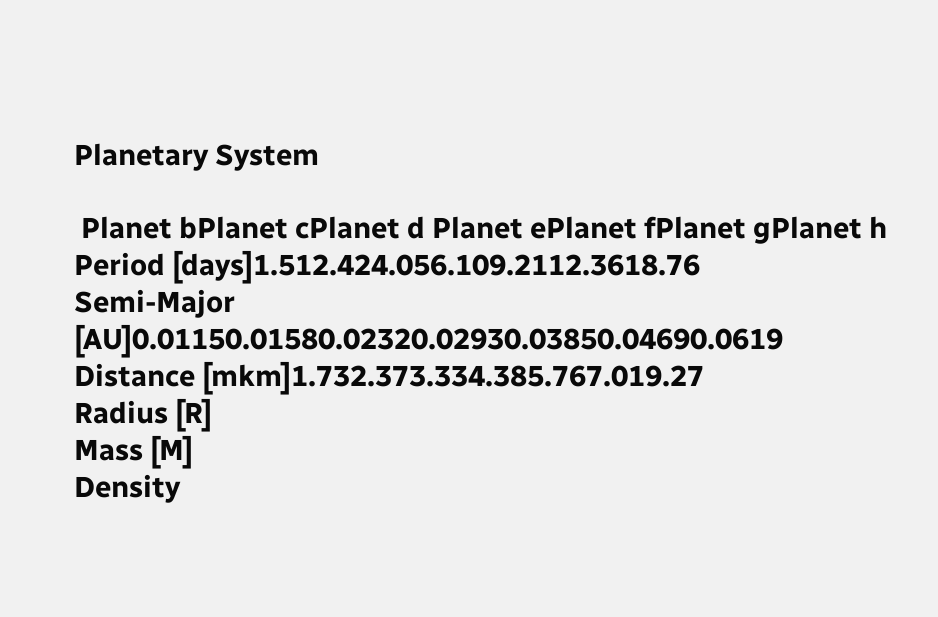Planetary System

 Planet bPlanet cPlanet d Planet ePlanet fPlanet gPlanet h
Period [days]1.512.424.056.109.2112.3618.76
Semi-Major [AU]0.01150.01580.02320.02930.03850.04690.0619
Distance [mkm]1.732.373.334.385.767.019.27
Radius [R]
Mass [M]
Density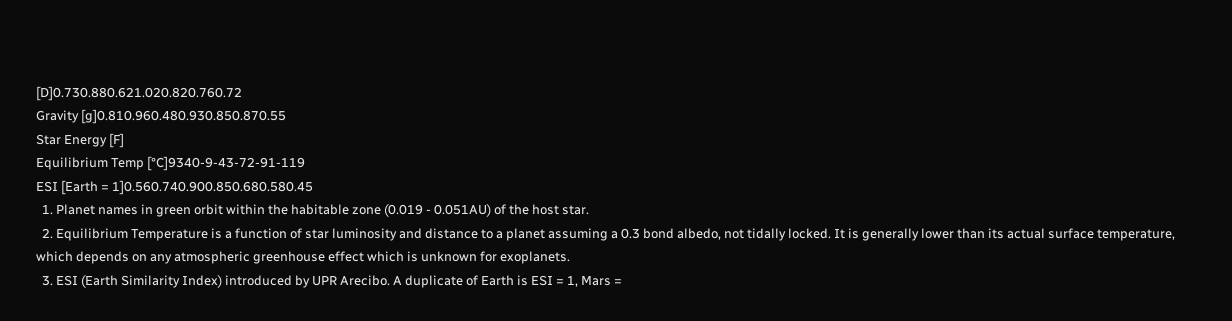[D]0.730.880.621.020.820.760.72
Gravity [g]0.810.960.480.930.850.870.55
Star Energy [F]
Equilibrium Temp [°C]9340-9-43-72-91-119
ESI [Earth = 1]0.560.740.900.850.680.580.45
  1. Planet names in green orbit within the habitable zone (0.019 - 0.051AU) of the host star.
  2. Equilibrium Temperature is a function of star luminosity and distance to a planet assuming a 0.3 bond albedo, not tidally locked. It is generally lower than its actual surface temperature, which depends on any atmospheric greenhouse effect which is unknown for exoplanets.
  3. ESI (Earth Similarity Index) introduced by UPR Arecibo. A duplicate of Earth is ESI = 1, Mars =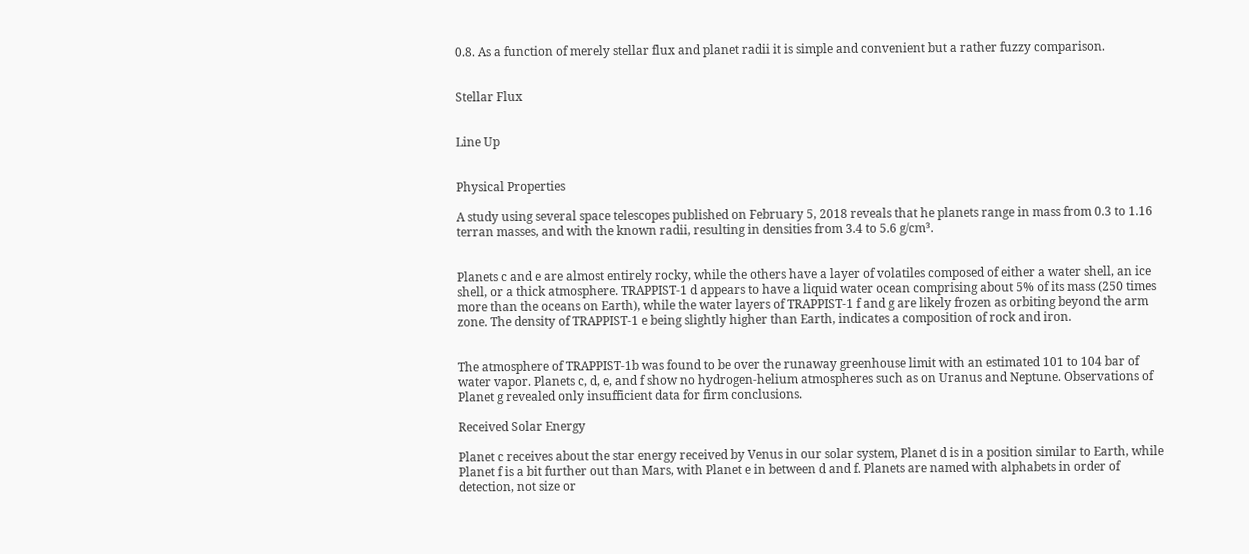0.8. As a function of merely stellar flux and planet radii it is simple and convenient but a rather fuzzy comparison.


Stellar Flux


Line Up


Physical Properties

A study using several space telescopes published on February 5, 2018 reveals that he planets range in mass from 0.3 to 1.16 terran masses, and with the known radii, resulting in densities from 3.4 to 5.6 g/cm³.


Planets c and e are almost entirely rocky, while the others have a layer of volatiles composed of either a water shell, an ice shell, or a thick atmosphere. TRAPPIST-1 d appears to have a liquid water ocean comprising about 5% of its mass (250 times more than the oceans on Earth), while the water layers of TRAPPIST-1 f and g are likely frozen as orbiting beyond the arm zone. The density of TRAPPIST-1 e being slightly higher than Earth, indicates a composition of rock and iron.


The atmosphere of TRAPPIST-1b was found to be over the runaway greenhouse limit with an estimated 101 to 104 bar of water vapor. Planets c, d, e, and f show no hydrogen-helium atmospheres such as on Uranus and Neptune. Observations of Planet g revealed only insufficient data for firm conclusions.

Received Solar Energy

Planet c receives about the star energy received by Venus in our solar system, Planet d is in a position similar to Earth, while Planet f is a bit further out than Mars, with Planet e in between d and f. Planets are named with alphabets in order of detection, not size or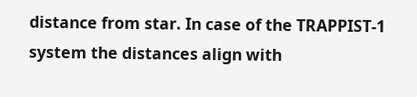distance from star. In case of the TRAPPIST-1 system the distances align with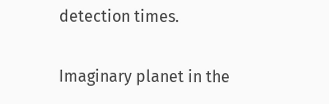detection times.


Imaginary planet in the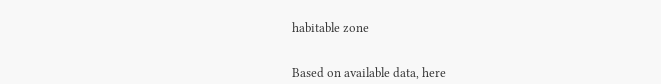habitable zone


Based on available data, here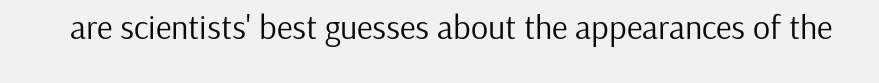are scientists' best guesses about the appearances of the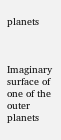planets



Imaginary surface of one of the outer planets